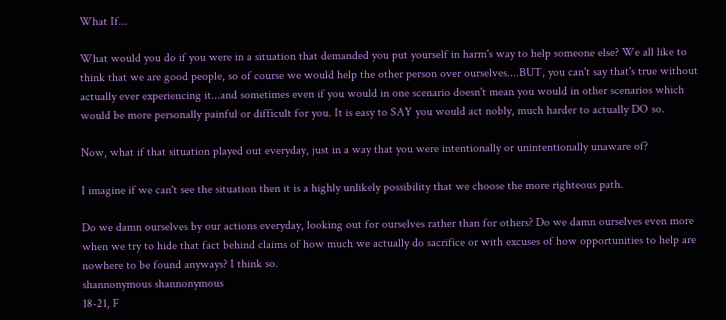What If...

What would you do if you were in a situation that demanded you put yourself in harm's way to help someone else? We all like to think that we are good people, so of course we would help the other person over ourselves....BUT, you can't say that's true without actually ever experiencing it...and sometimes even if you would in one scenario doesn't mean you would in other scenarios which would be more personally painful or difficult for you. It is easy to SAY you would act nobly, much harder to actually DO so.

Now, what if that situation played out everyday, just in a way that you were intentionally or unintentionally unaware of?

I imagine if we can't see the situation then it is a highly unlikely possibility that we choose the more righteous path.

Do we damn ourselves by our actions everyday, looking out for ourselves rather than for others? Do we damn ourselves even more when we try to hide that fact behind claims of how much we actually do sacrifice or with excuses of how opportunities to help are nowhere to be found anyways? I think so.
shannonymous shannonymous
18-21, F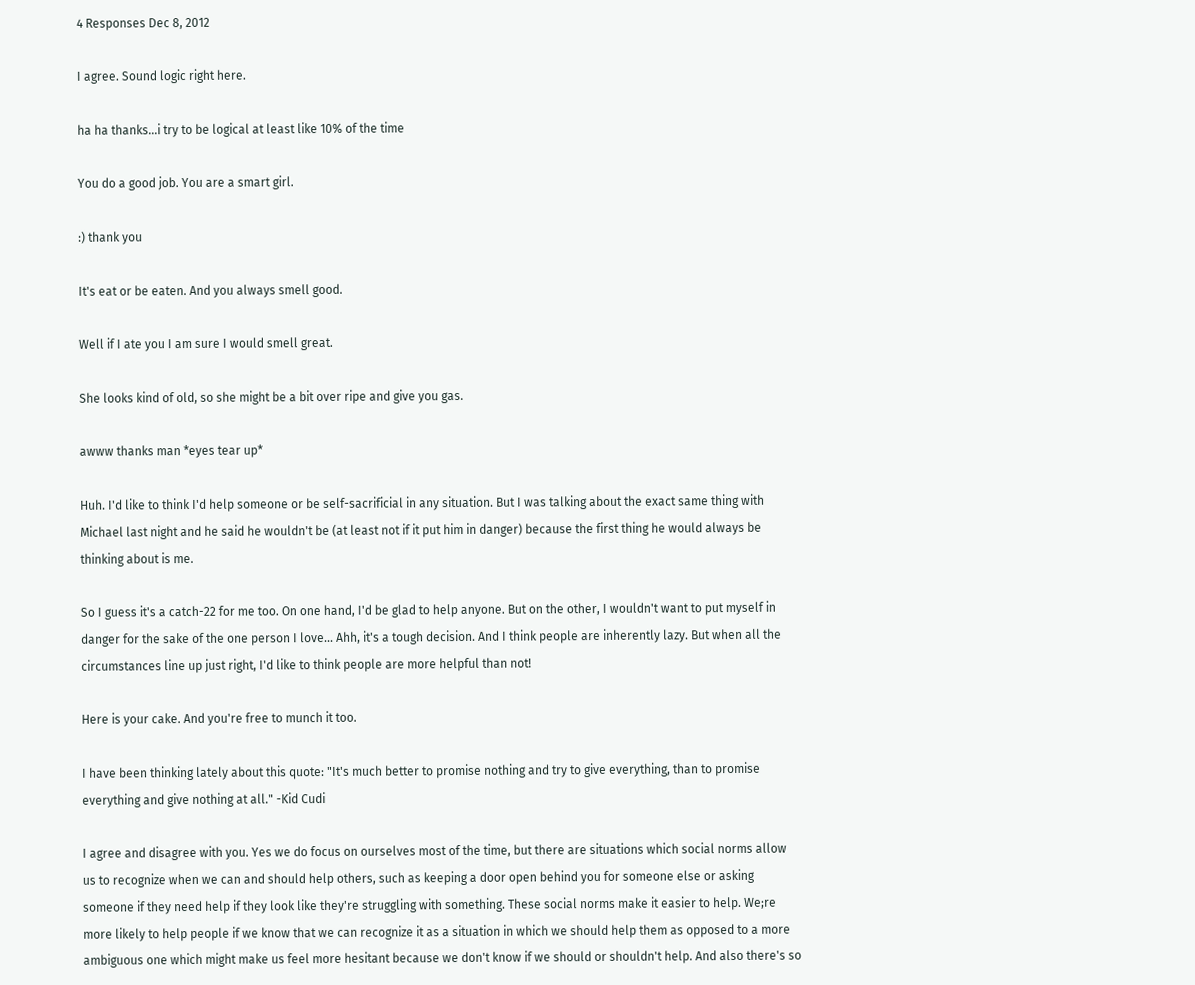4 Responses Dec 8, 2012

I agree. Sound logic right here.

ha ha thanks...i try to be logical at least like 10% of the time

You do a good job. You are a smart girl.

:) thank you

It's eat or be eaten. And you always smell good.

Well if I ate you I am sure I would smell great.

She looks kind of old, so she might be a bit over ripe and give you gas.

awww thanks man *eyes tear up*

Huh. I'd like to think I'd help someone or be self-sacrificial in any situation. But I was talking about the exact same thing with Michael last night and he said he wouldn't be (at least not if it put him in danger) because the first thing he would always be thinking about is me.

So I guess it's a catch-22 for me too. On one hand, I'd be glad to help anyone. But on the other, I wouldn't want to put myself in danger for the sake of the one person I love... Ahh, it's a tough decision. And I think people are inherently lazy. But when all the circumstances line up just right, I'd like to think people are more helpful than not!

Here is your cake. And you're free to munch it too.

I have been thinking lately about this quote: "It's much better to promise nothing and try to give everything, than to promise everything and give nothing at all." -Kid Cudi

I agree and disagree with you. Yes we do focus on ourselves most of the time, but there are situations which social norms allow us to recognize when we can and should help others, such as keeping a door open behind you for someone else or asking someone if they need help if they look like they're struggling with something. These social norms make it easier to help. We;re more likely to help people if we know that we can recognize it as a situation in which we should help them as opposed to a more ambiguous one which might make us feel more hesitant because we don't know if we should or shouldn't help. And also there's so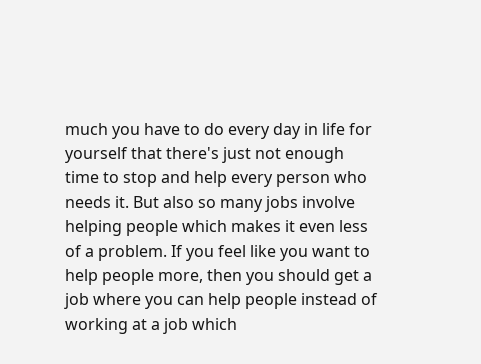much you have to do every day in life for yourself that there's just not enough time to stop and help every person who needs it. But also so many jobs involve helping people which makes it even less of a problem. If you feel like you want to help people more, then you should get a job where you can help people instead of working at a job which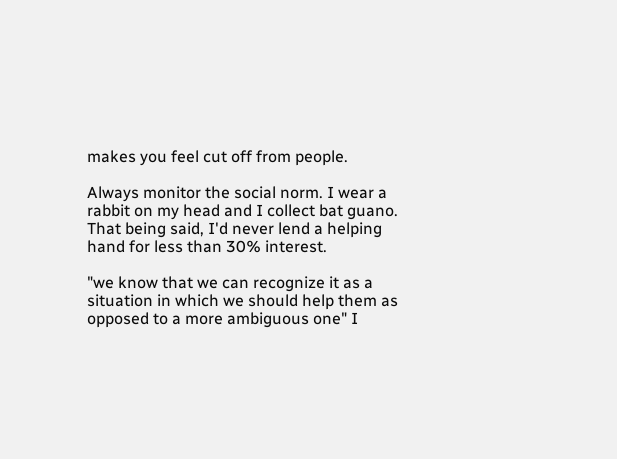makes you feel cut off from people.

Always monitor the social norm. I wear a rabbit on my head and I collect bat guano. That being said, I'd never lend a helping hand for less than 30% interest.

"we know that we can recognize it as a situation in which we should help them as opposed to a more ambiguous one" I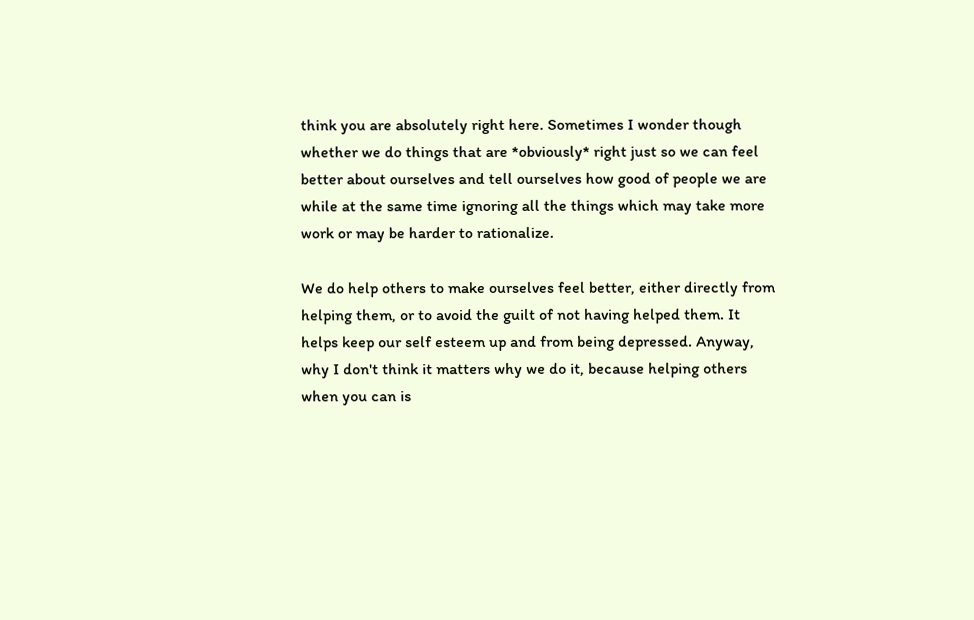think you are absolutely right here. Sometimes I wonder though whether we do things that are *obviously* right just so we can feel better about ourselves and tell ourselves how good of people we are while at the same time ignoring all the things which may take more work or may be harder to rationalize.

We do help others to make ourselves feel better, either directly from helping them, or to avoid the guilt of not having helped them. It helps keep our self esteem up and from being depressed. Anyway, why I don't think it matters why we do it, because helping others when you can is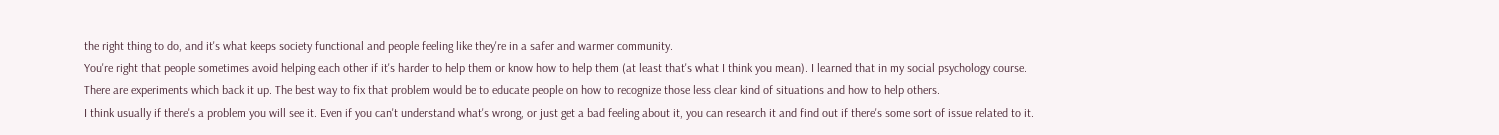the right thing to do, and it's what keeps society functional and people feeling like they're in a safer and warmer community.
You're right that people sometimes avoid helping each other if it's harder to help them or know how to help them (at least that's what I think you mean). I learned that in my social psychology course. There are experiments which back it up. The best way to fix that problem would be to educate people on how to recognize those less clear kind of situations and how to help others.
I think usually if there's a problem you will see it. Even if you can't understand what's wrong, or just get a bad feeling about it, you can research it and find out if there's some sort of issue related to it.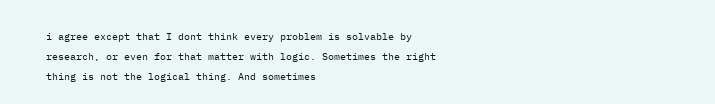i agree except that I dont think every problem is solvable by research, or even for that matter with logic. Sometimes the right thing is not the logical thing. And sometimes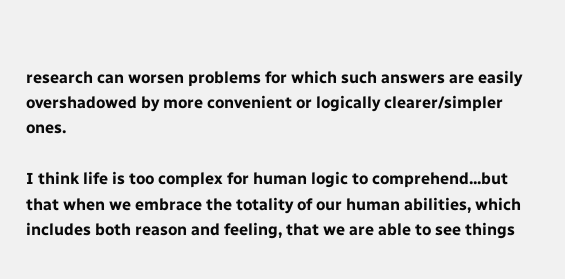research can worsen problems for which such answers are easily overshadowed by more convenient or logically clearer/simpler ones.

I think life is too complex for human logic to comprehend...but that when we embrace the totality of our human abilities, which includes both reason and feeling, that we are able to see things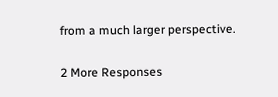from a much larger perspective.

2 More Responses